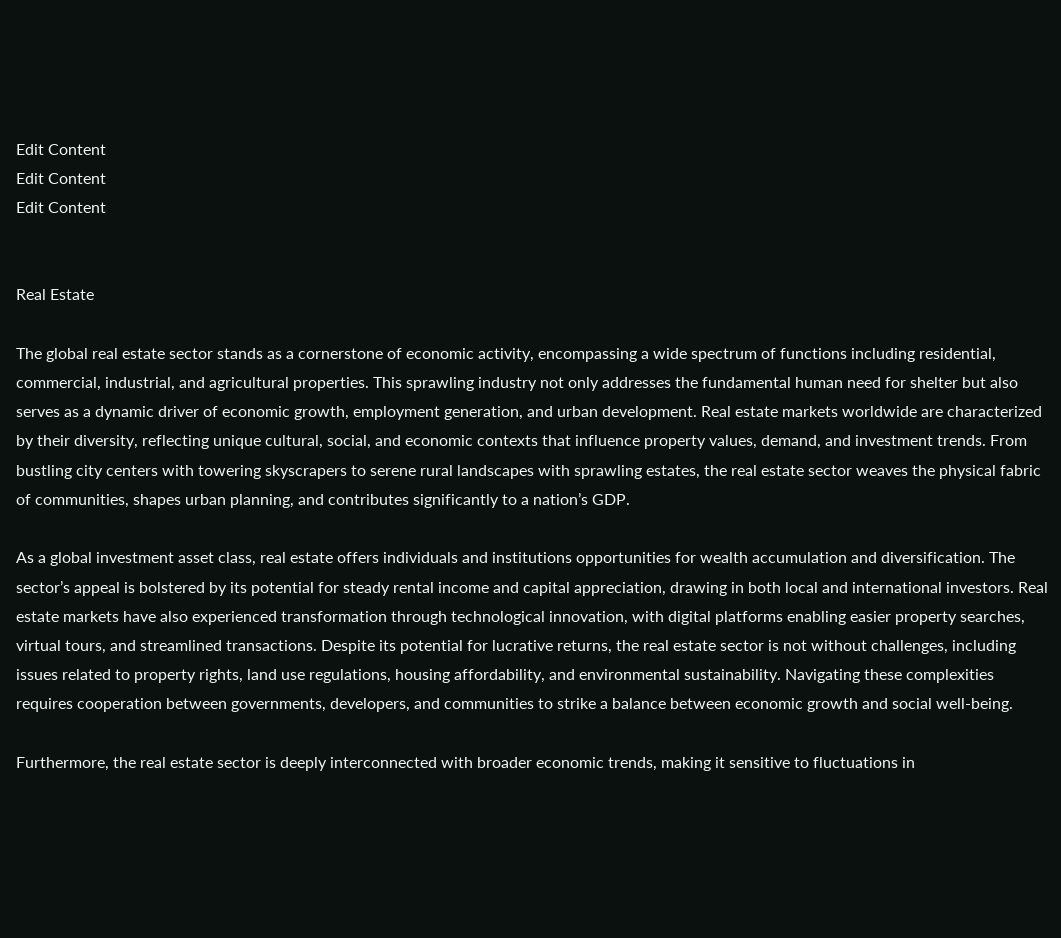Edit Content
Edit Content
Edit Content


Real Estate

The global real estate sector stands as a cornerstone of economic activity, encompassing a wide spectrum of functions including residential, commercial, industrial, and agricultural properties. This sprawling industry not only addresses the fundamental human need for shelter but also serves as a dynamic driver of economic growth, employment generation, and urban development. Real estate markets worldwide are characterized by their diversity, reflecting unique cultural, social, and economic contexts that influence property values, demand, and investment trends. From bustling city centers with towering skyscrapers to serene rural landscapes with sprawling estates, the real estate sector weaves the physical fabric of communities, shapes urban planning, and contributes significantly to a nation’s GDP.

As a global investment asset class, real estate offers individuals and institutions opportunities for wealth accumulation and diversification. The sector’s appeal is bolstered by its potential for steady rental income and capital appreciation, drawing in both local and international investors. Real estate markets have also experienced transformation through technological innovation, with digital platforms enabling easier property searches, virtual tours, and streamlined transactions. Despite its potential for lucrative returns, the real estate sector is not without challenges, including issues related to property rights, land use regulations, housing affordability, and environmental sustainability. Navigating these complexities requires cooperation between governments, developers, and communities to strike a balance between economic growth and social well-being.

Furthermore, the real estate sector is deeply interconnected with broader economic trends, making it sensitive to fluctuations in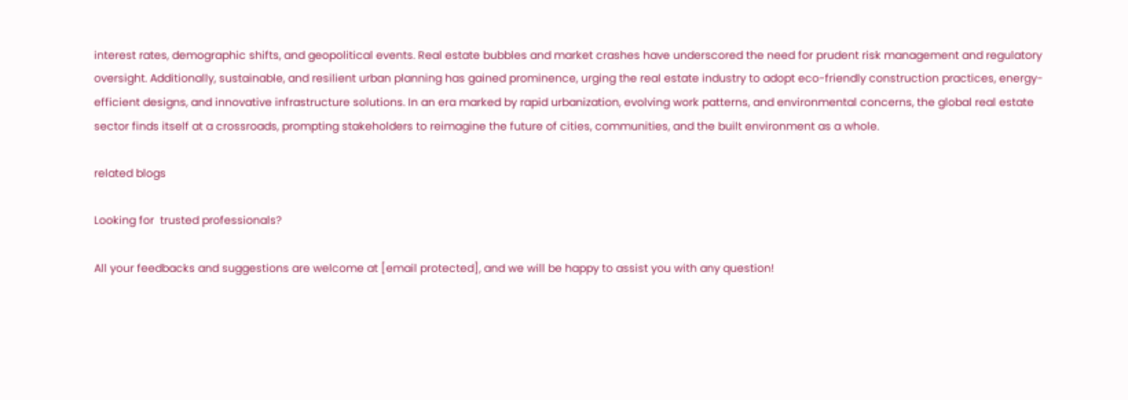interest rates, demographic shifts, and geopolitical events. Real estate bubbles and market crashes have underscored the need for prudent risk management and regulatory oversight. Additionally, sustainable, and resilient urban planning has gained prominence, urging the real estate industry to adopt eco-friendly construction practices, energy-efficient designs, and innovative infrastructure solutions. In an era marked by rapid urbanization, evolving work patterns, and environmental concerns, the global real estate sector finds itself at a crossroads, prompting stakeholders to reimagine the future of cities, communities, and the built environment as a whole.

related blogs

Looking for  trusted professionals?

All your feedbacks and suggestions are welcome at [email protected], and we will be happy to assist you with any question!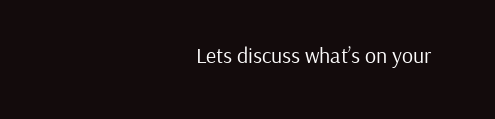Lets discuss what’s on your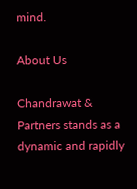mind.

About Us

Chandrawat & Partners stands as a dynamic and rapidly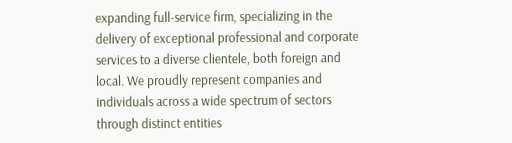expanding full-service firm, specializing in the delivery of exceptional professional and corporate services to a diverse clientele, both foreign and local. We proudly represent companies and individuals across a wide spectrum of sectors through distinct entities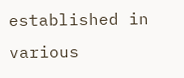established in various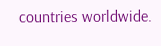countries worldwide.